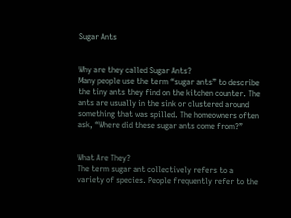Sugar Ants


Why are they called Sugar Ants?
Many people use the term “sugar ants” to describe the tiny ants they find on the kitchen counter. The ants are usually in the sink or clustered around something that was spilled. The homeowners often ask, “Where did these sugar ants come from?”


What Are They?
The term sugar ant collectively refers to a variety of species. People frequently refer to the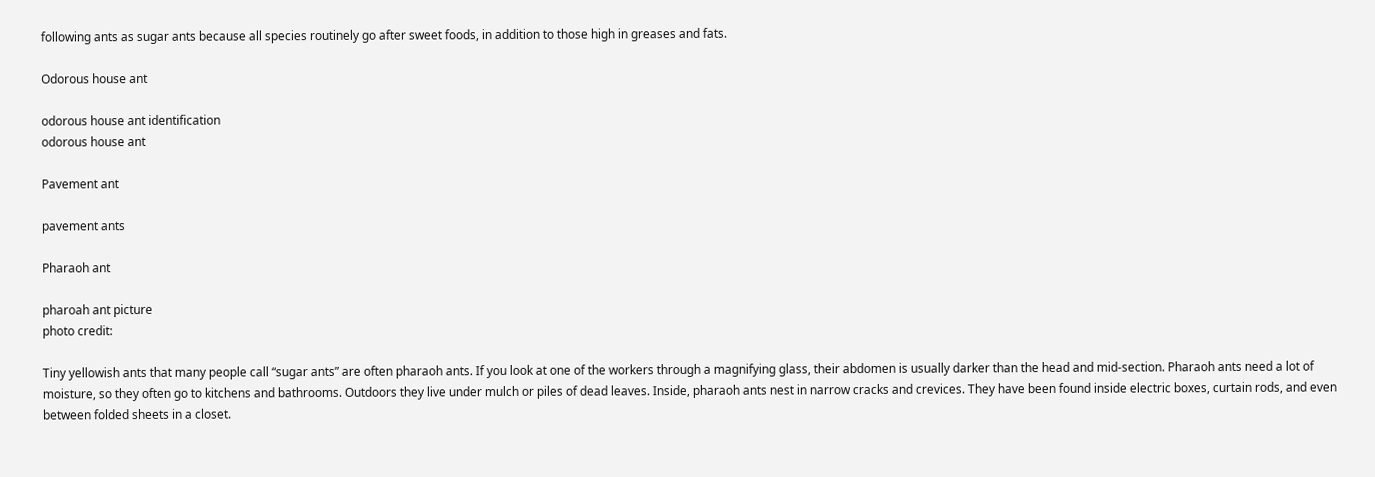following ants as sugar ants because all species routinely go after sweet foods, in addition to those high in greases and fats.

Odorous house ant

odorous house ant identification
odorous house ant

Pavement ant

pavement ants

Pharaoh ant

pharoah ant picture
photo credit:

Tiny yellowish ants that many people call “sugar ants” are often pharaoh ants. If you look at one of the workers through a magnifying glass, their abdomen is usually darker than the head and mid-section. Pharaoh ants need a lot of moisture, so they often go to kitchens and bathrooms. Outdoors they live under mulch or piles of dead leaves. Inside, pharaoh ants nest in narrow cracks and crevices. They have been found inside electric boxes, curtain rods, and even between folded sheets in a closet.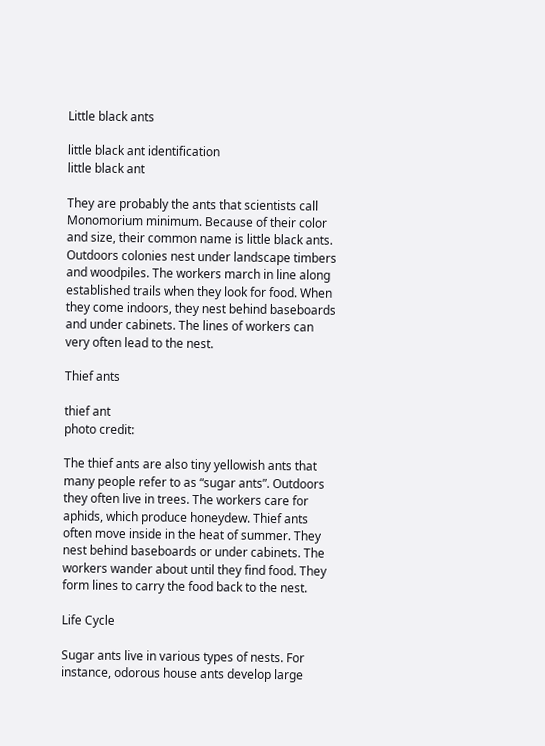Little black ants

little black ant identification
little black ant

They are probably the ants that scientists call Monomorium minimum. Because of their color and size, their common name is little black ants. Outdoors colonies nest under landscape timbers and woodpiles. The workers march in line along established trails when they look for food. When they come indoors, they nest behind baseboards and under cabinets. The lines of workers can very often lead to the nest.

Thief ants

thief ant
photo credit:

The thief ants are also tiny yellowish ants that many people refer to as “sugar ants”. Outdoors they often live in trees. The workers care for aphids, which produce honeydew. Thief ants often move inside in the heat of summer. They nest behind baseboards or under cabinets. The workers wander about until they find food. They form lines to carry the food back to the nest.

Life Cycle

Sugar ants live in various types of nests. For instance, odorous house ants develop large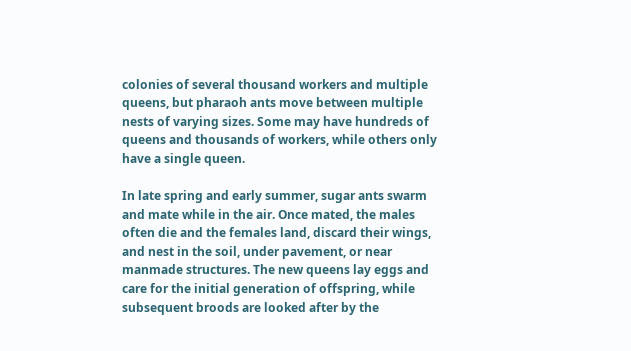colonies of several thousand workers and multiple queens, but pharaoh ants move between multiple nests of varying sizes. Some may have hundreds of queens and thousands of workers, while others only have a single queen.

In late spring and early summer, sugar ants swarm and mate while in the air. Once mated, the males often die and the females land, discard their wings, and nest in the soil, under pavement, or near manmade structures. The new queens lay eggs and care for the initial generation of offspring, while subsequent broods are looked after by the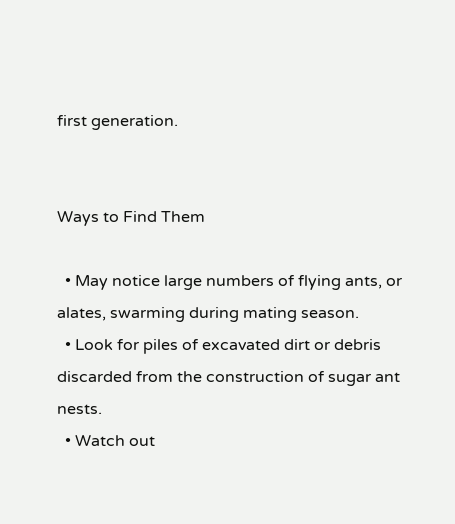first generation.


Ways to Find Them

  • May notice large numbers of flying ants, or alates, swarming during mating season.
  • Look for piles of excavated dirt or debris discarded from the construction of sugar ant nests.
  • Watch out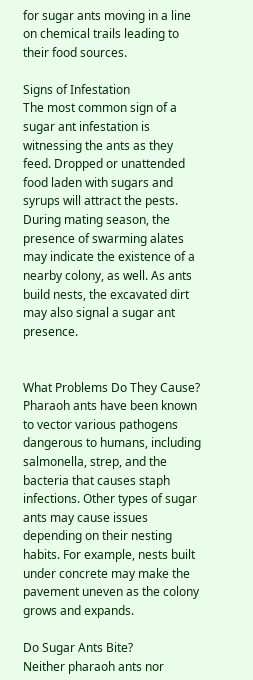for sugar ants moving in a line on chemical trails leading to their food sources.

Signs of Infestation
The most common sign of a sugar ant infestation is witnessing the ants as they feed. Dropped or unattended food laden with sugars and syrups will attract the pests. During mating season, the presence of swarming alates may indicate the existence of a nearby colony, as well. As ants build nests, the excavated dirt may also signal a sugar ant presence.


What Problems Do They Cause?
Pharaoh ants have been known to vector various pathogens dangerous to humans, including salmonella, strep, and the bacteria that causes staph infections. Other types of sugar ants may cause issues depending on their nesting habits. For example, nests built under concrete may make the pavement uneven as the colony grows and expands.

Do Sugar Ants Bite?
Neither pharaoh ants nor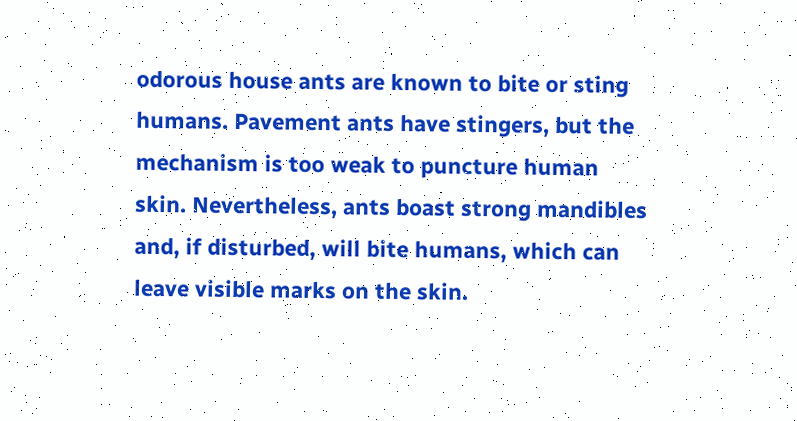odorous house ants are known to bite or sting humans. Pavement ants have stingers, but the mechanism is too weak to puncture human skin. Nevertheless, ants boast strong mandibles and, if disturbed, will bite humans, which can leave visible marks on the skin.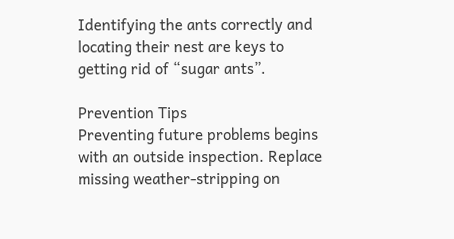Identifying the ants correctly and locating their nest are keys to getting rid of “sugar ants”.

Prevention Tips
Preventing future problems begins with an outside inspection. Replace missing weather-stripping on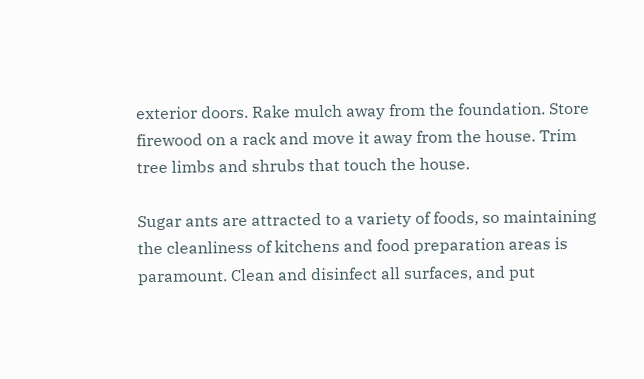exterior doors. Rake mulch away from the foundation. Store firewood on a rack and move it away from the house. Trim tree limbs and shrubs that touch the house.

Sugar ants are attracted to a variety of foods, so maintaining the cleanliness of kitchens and food preparation areas is paramount. Clean and disinfect all surfaces, and put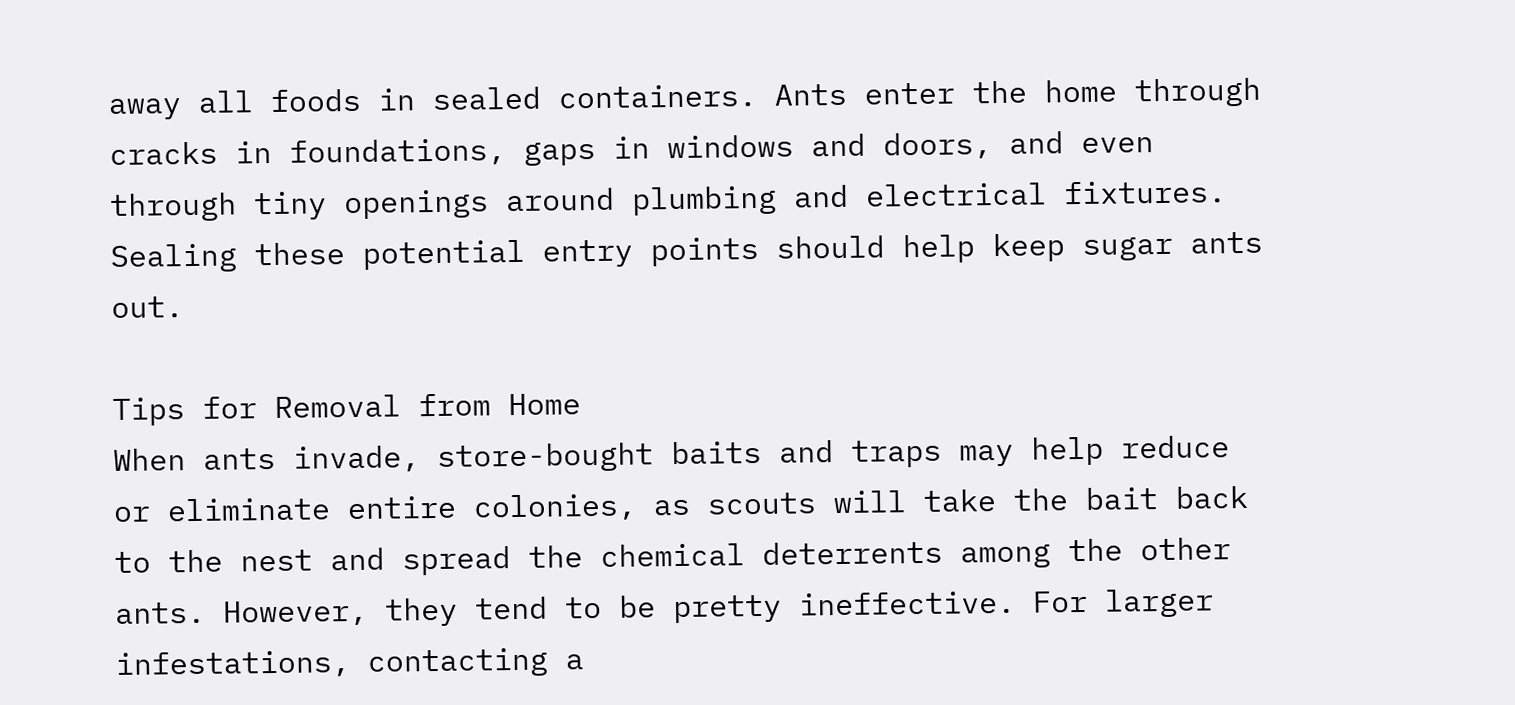away all foods in sealed containers. Ants enter the home through cracks in foundations, gaps in windows and doors, and even through tiny openings around plumbing and electrical fixtures. Sealing these potential entry points should help keep sugar ants out.

Tips for Removal from Home
When ants invade, store-bought baits and traps may help reduce or eliminate entire colonies, as scouts will take the bait back to the nest and spread the chemical deterrents among the other ants. However, they tend to be pretty ineffective. For larger infestations, contacting a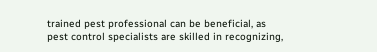trained pest professional can be beneficial, as pest control specialists are skilled in recognizing,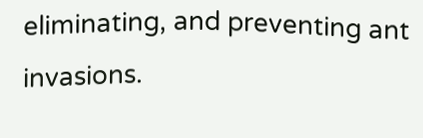eliminating, and preventing ant invasions.